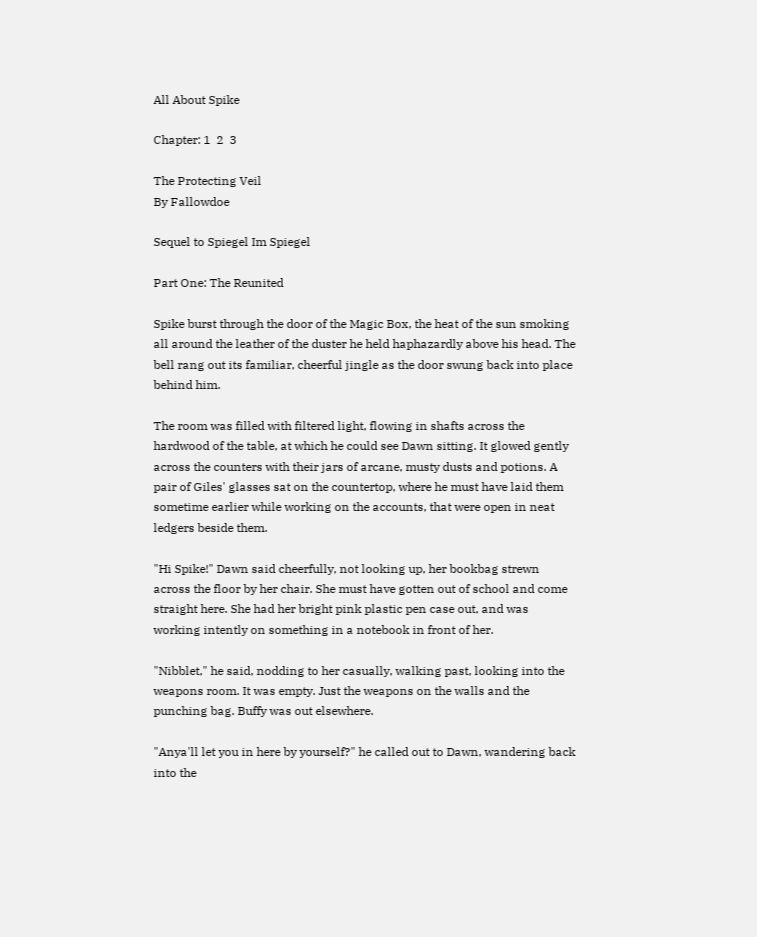All About Spike

Chapter: 1  2  3

The Protecting Veil
By Fallowdoe

Sequel to Spiegel Im Spiegel

Part One: The Reunited

Spike burst through the door of the Magic Box, the heat of the sun smoking all around the leather of the duster he held haphazardly above his head. The bell rang out its familiar, cheerful jingle as the door swung back into place behind him.

The room was filled with filtered light, flowing in shafts across the hardwood of the table, at which he could see Dawn sitting. It glowed gently across the counters with their jars of arcane, musty dusts and potions. A pair of Giles' glasses sat on the countertop, where he must have laid them sometime earlier while working on the accounts, that were open in neat ledgers beside them.

"Hi Spike!" Dawn said cheerfully, not looking up, her bookbag strewn across the floor by her chair. She must have gotten out of school and come straight here. She had her bright pink plastic pen case out, and was working intently on something in a notebook in front of her.

"Nibblet," he said, nodding to her casually, walking past, looking into the weapons room. It was empty. Just the weapons on the walls and the punching bag. Buffy was out elsewhere.

"Anya'll let you in here by yourself?" he called out to Dawn, wandering back into the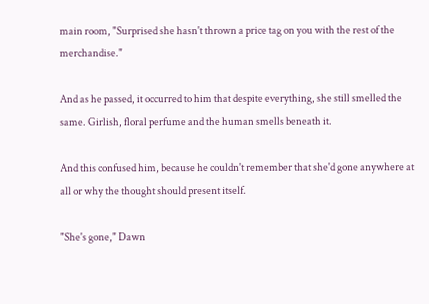main room, "Surprised she hasn't thrown a price tag on you with the rest of the merchandise."

And as he passed, it occurred to him that despite everything, she still smelled the same. Girlish, floral perfume and the human smells beneath it.

And this confused him, because he couldn't remember that she'd gone anywhere at all or why the thought should present itself.

"She's gone," Dawn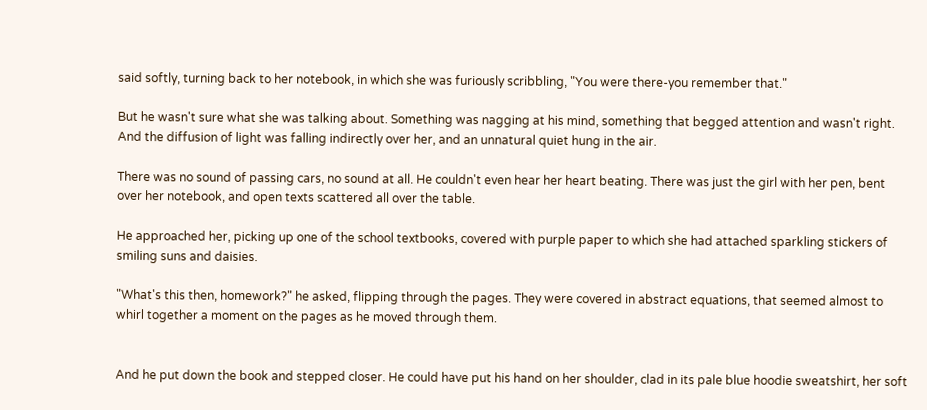said softly, turning back to her notebook, in which she was furiously scribbling, "You were there-you remember that."

But he wasn't sure what she was talking about. Something was nagging at his mind, something that begged attention and wasn't right. And the diffusion of light was falling indirectly over her, and an unnatural quiet hung in the air.

There was no sound of passing cars, no sound at all. He couldn't even hear her heart beating. There was just the girl with her pen, bent over her notebook, and open texts scattered all over the table.

He approached her, picking up one of the school textbooks, covered with purple paper to which she had attached sparkling stickers of smiling suns and daisies.

"What's this then, homework?" he asked, flipping through the pages. They were covered in abstract equations, that seemed almost to whirl together a moment on the pages as he moved through them.


And he put down the book and stepped closer. He could have put his hand on her shoulder, clad in its pale blue hoodie sweatshirt, her soft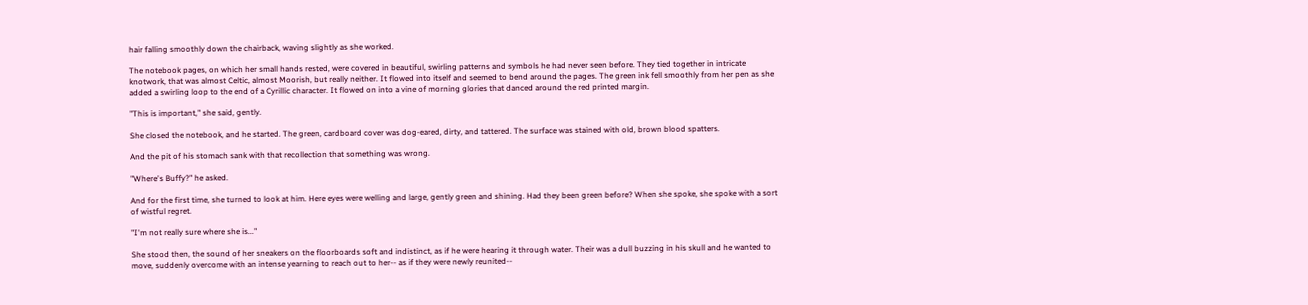hair falling smoothly down the chairback, waving slightly as she worked.

The notebook pages, on which her small hands rested, were covered in beautiful, swirling patterns and symbols he had never seen before. They tied together in intricate knotwork, that was almost Celtic, almost Moorish, but really neither. It flowed into itself and seemed to bend around the pages. The green ink fell smoothly from her pen as she added a swirling loop to the end of a Cyrillic character. It flowed on into a vine of morning glories that danced around the red printed margin.

"This is important," she said, gently.

She closed the notebook, and he started. The green, cardboard cover was dog-eared, dirty, and tattered. The surface was stained with old, brown blood spatters.

And the pit of his stomach sank with that recollection that something was wrong.

"Where's Buffy?" he asked.

And for the first time, she turned to look at him. Here eyes were welling and large, gently green and shining. Had they been green before? When she spoke, she spoke with a sort of wistful regret.

"I'm not really sure where she is..."

She stood then, the sound of her sneakers on the floorboards soft and indistinct, as if he were hearing it through water. Their was a dull buzzing in his skull and he wanted to move, suddenly overcome with an intense yearning to reach out to her-- as if they were newly reunited--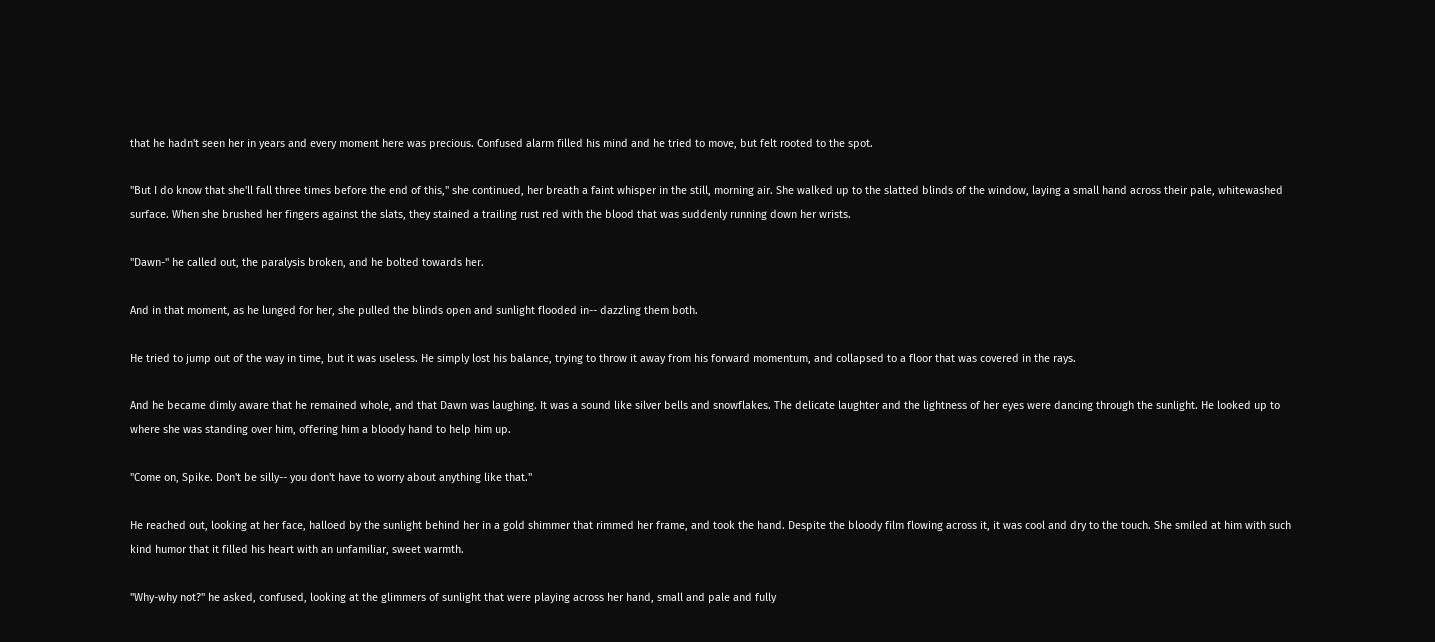that he hadn't seen her in years and every moment here was precious. Confused alarm filled his mind and he tried to move, but felt rooted to the spot.

"But I do know that she'll fall three times before the end of this," she continued, her breath a faint whisper in the still, morning air. She walked up to the slatted blinds of the window, laying a small hand across their pale, whitewashed surface. When she brushed her fingers against the slats, they stained a trailing rust red with the blood that was suddenly running down her wrists.

"Dawn-" he called out, the paralysis broken, and he bolted towards her.

And in that moment, as he lunged for her, she pulled the blinds open and sunlight flooded in-- dazzling them both.

He tried to jump out of the way in time, but it was useless. He simply lost his balance, trying to throw it away from his forward momentum, and collapsed to a floor that was covered in the rays.

And he became dimly aware that he remained whole, and that Dawn was laughing. It was a sound like silver bells and snowflakes. The delicate laughter and the lightness of her eyes were dancing through the sunlight. He looked up to where she was standing over him, offering him a bloody hand to help him up.

"Come on, Spike. Don't be silly-- you don't have to worry about anything like that."

He reached out, looking at her face, halloed by the sunlight behind her in a gold shimmer that rimmed her frame, and took the hand. Despite the bloody film flowing across it, it was cool and dry to the touch. She smiled at him with such kind humor that it filled his heart with an unfamiliar, sweet warmth.

"Why-why not?" he asked, confused, looking at the glimmers of sunlight that were playing across her hand, small and pale and fully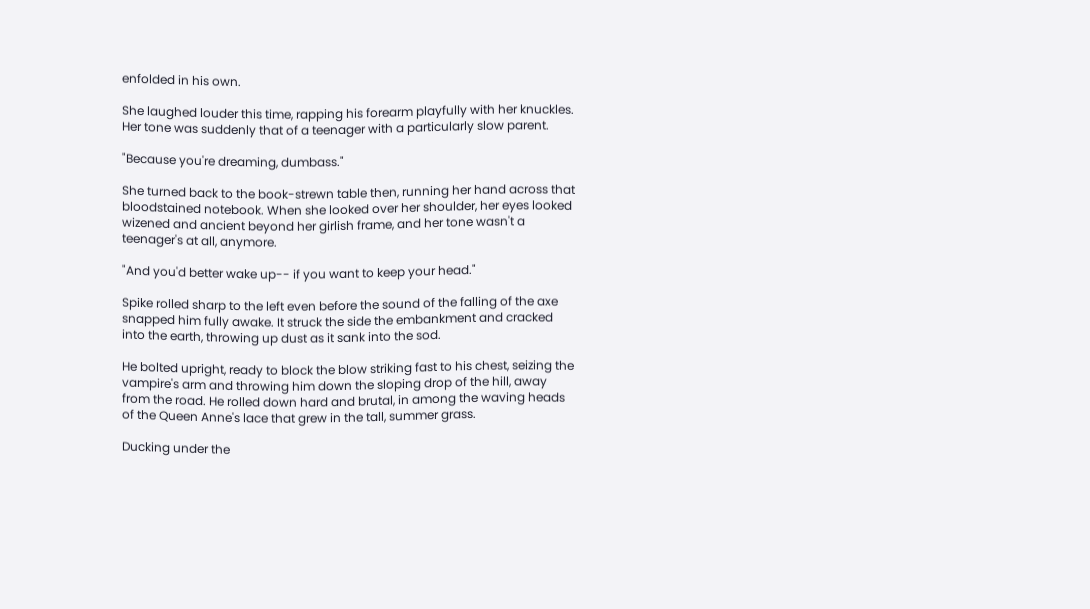enfolded in his own.

She laughed louder this time, rapping his forearm playfully with her knuckles. Her tone was suddenly that of a teenager with a particularly slow parent.

"Because you're dreaming, dumbass."

She turned back to the book-strewn table then, running her hand across that bloodstained notebook. When she looked over her shoulder, her eyes looked wizened and ancient beyond her girlish frame, and her tone wasn't a teenager's at all, anymore.

"And you'd better wake up-- if you want to keep your head."

Spike rolled sharp to the left even before the sound of the falling of the axe snapped him fully awake. It struck the side the embankment and cracked into the earth, throwing up dust as it sank into the sod.

He bolted upright, ready to block the blow striking fast to his chest, seizing the vampire's arm and throwing him down the sloping drop of the hill, away from the road. He rolled down hard and brutal, in among the waving heads of the Queen Anne's lace that grew in the tall, summer grass.

Ducking under the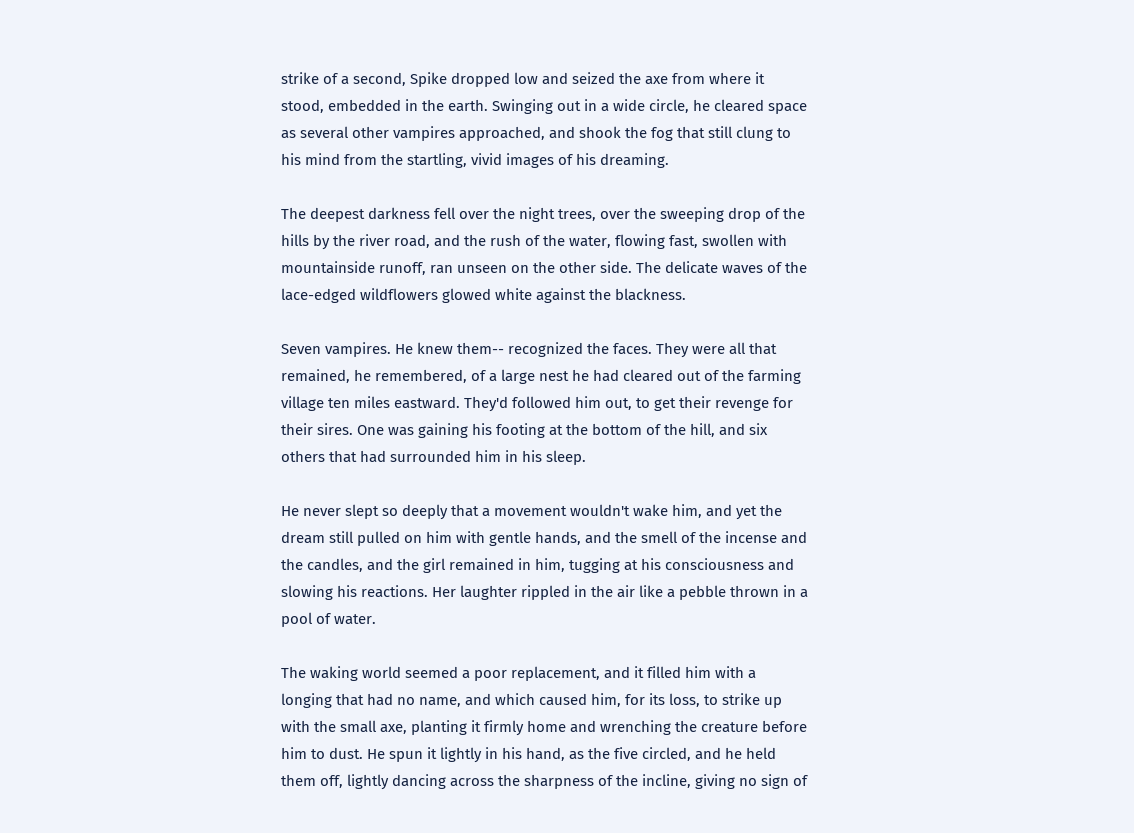strike of a second, Spike dropped low and seized the axe from where it stood, embedded in the earth. Swinging out in a wide circle, he cleared space as several other vampires approached, and shook the fog that still clung to his mind from the startling, vivid images of his dreaming.

The deepest darkness fell over the night trees, over the sweeping drop of the hills by the river road, and the rush of the water, flowing fast, swollen with mountainside runoff, ran unseen on the other side. The delicate waves of the lace-edged wildflowers glowed white against the blackness.

Seven vampires. He knew them-- recognized the faces. They were all that remained, he remembered, of a large nest he had cleared out of the farming village ten miles eastward. They'd followed him out, to get their revenge for their sires. One was gaining his footing at the bottom of the hill, and six others that had surrounded him in his sleep.

He never slept so deeply that a movement wouldn't wake him, and yet the dream still pulled on him with gentle hands, and the smell of the incense and the candles, and the girl remained in him, tugging at his consciousness and slowing his reactions. Her laughter rippled in the air like a pebble thrown in a pool of water.

The waking world seemed a poor replacement, and it filled him with a longing that had no name, and which caused him, for its loss, to strike up with the small axe, planting it firmly home and wrenching the creature before him to dust. He spun it lightly in his hand, as the five circled, and he held them off, lightly dancing across the sharpness of the incline, giving no sign of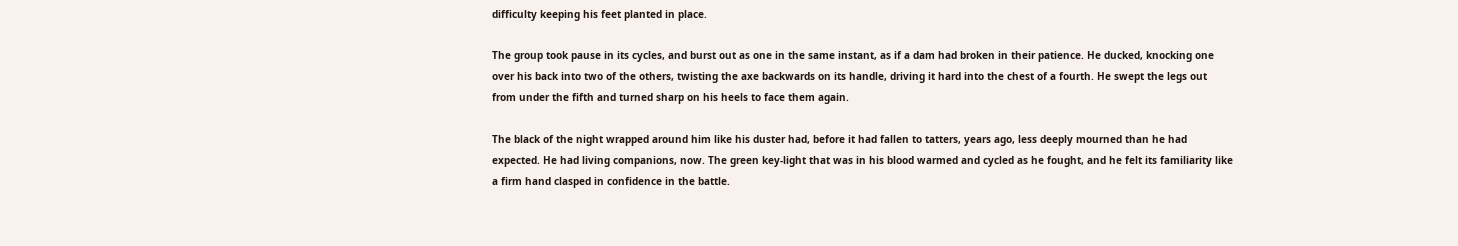difficulty keeping his feet planted in place.

The group took pause in its cycles, and burst out as one in the same instant, as if a dam had broken in their patience. He ducked, knocking one over his back into two of the others, twisting the axe backwards on its handle, driving it hard into the chest of a fourth. He swept the legs out from under the fifth and turned sharp on his heels to face them again.

The black of the night wrapped around him like his duster had, before it had fallen to tatters, years ago, less deeply mourned than he had expected. He had living companions, now. The green key-light that was in his blood warmed and cycled as he fought, and he felt its familiarity like a firm hand clasped in confidence in the battle.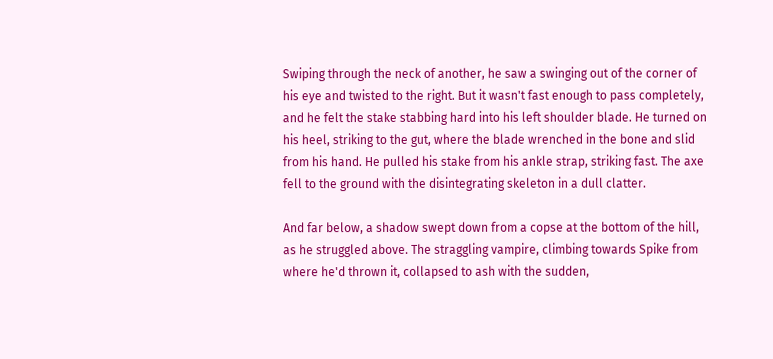Swiping through the neck of another, he saw a swinging out of the corner of his eye and twisted to the right. But it wasn't fast enough to pass completely, and he felt the stake stabbing hard into his left shoulder blade. He turned on his heel, striking to the gut, where the blade wrenched in the bone and slid from his hand. He pulled his stake from his ankle strap, striking fast. The axe fell to the ground with the disintegrating skeleton in a dull clatter.

And far below, a shadow swept down from a copse at the bottom of the hill, as he struggled above. The straggling vampire, climbing towards Spike from where he'd thrown it, collapsed to ash with the sudden,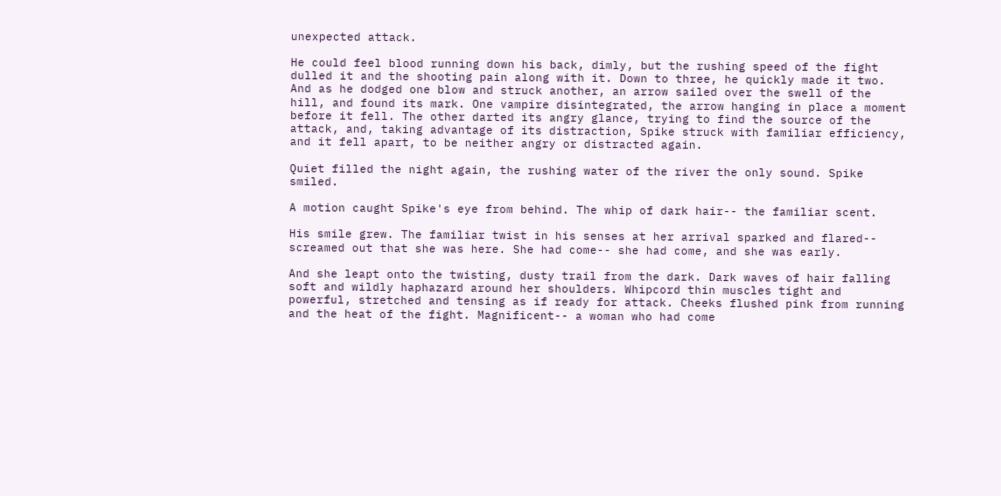unexpected attack.

He could feel blood running down his back, dimly, but the rushing speed of the fight dulled it and the shooting pain along with it. Down to three, he quickly made it two. And as he dodged one blow and struck another, an arrow sailed over the swell of the hill, and found its mark. One vampire disintegrated, the arrow hanging in place a moment before it fell. The other darted its angry glance, trying to find the source of the attack, and, taking advantage of its distraction, Spike struck with familiar efficiency, and it fell apart, to be neither angry or distracted again.

Quiet filled the night again, the rushing water of the river the only sound. Spike smiled.

A motion caught Spike's eye from behind. The whip of dark hair-- the familiar scent.

His smile grew. The familiar twist in his senses at her arrival sparked and flared-- screamed out that she was here. She had come-- she had come, and she was early.

And she leapt onto the twisting, dusty trail from the dark. Dark waves of hair falling soft and wildly haphazard around her shoulders. Whipcord thin muscles tight and powerful, stretched and tensing as if ready for attack. Cheeks flushed pink from running and the heat of the fight. Magnificent-- a woman who had come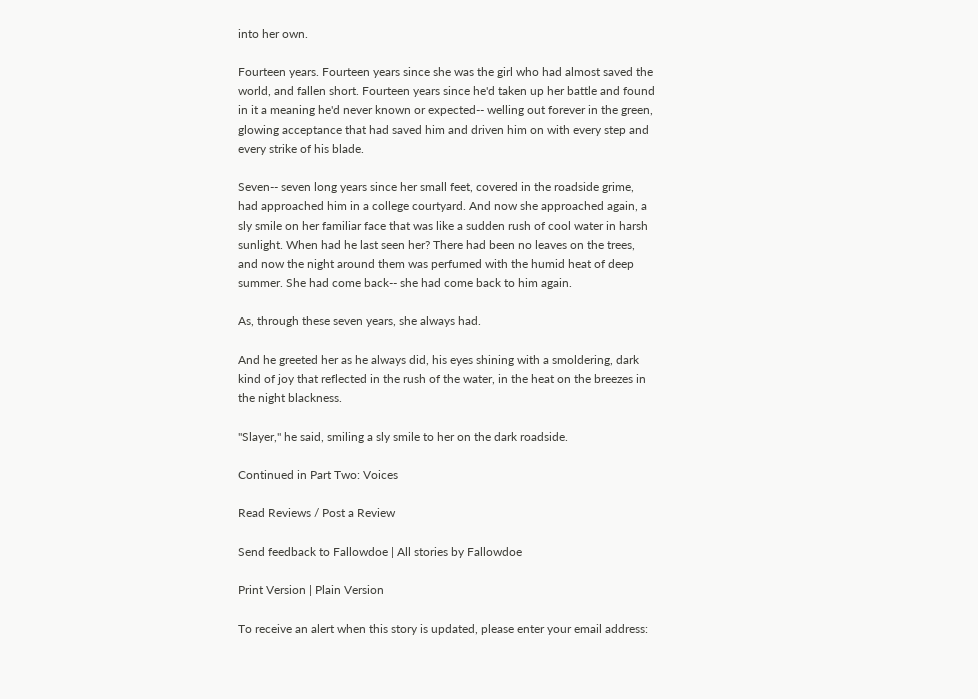into her own.

Fourteen years. Fourteen years since she was the girl who had almost saved the world, and fallen short. Fourteen years since he'd taken up her battle and found in it a meaning he'd never known or expected-- welling out forever in the green, glowing acceptance that had saved him and driven him on with every step and every strike of his blade.

Seven-- seven long years since her small feet, covered in the roadside grime, had approached him in a college courtyard. And now she approached again, a sly smile on her familiar face that was like a sudden rush of cool water in harsh sunlight. When had he last seen her? There had been no leaves on the trees, and now the night around them was perfumed with the humid heat of deep summer. She had come back-- she had come back to him again.

As, through these seven years, she always had.

And he greeted her as he always did, his eyes shining with a smoldering, dark kind of joy that reflected in the rush of the water, in the heat on the breezes in the night blackness.

"Slayer," he said, smiling a sly smile to her on the dark roadside.

Continued in Part Two: Voices

Read Reviews / Post a Review

Send feedback to Fallowdoe | All stories by Fallowdoe

Print Version | Plain Version

To receive an alert when this story is updated, please enter your email address: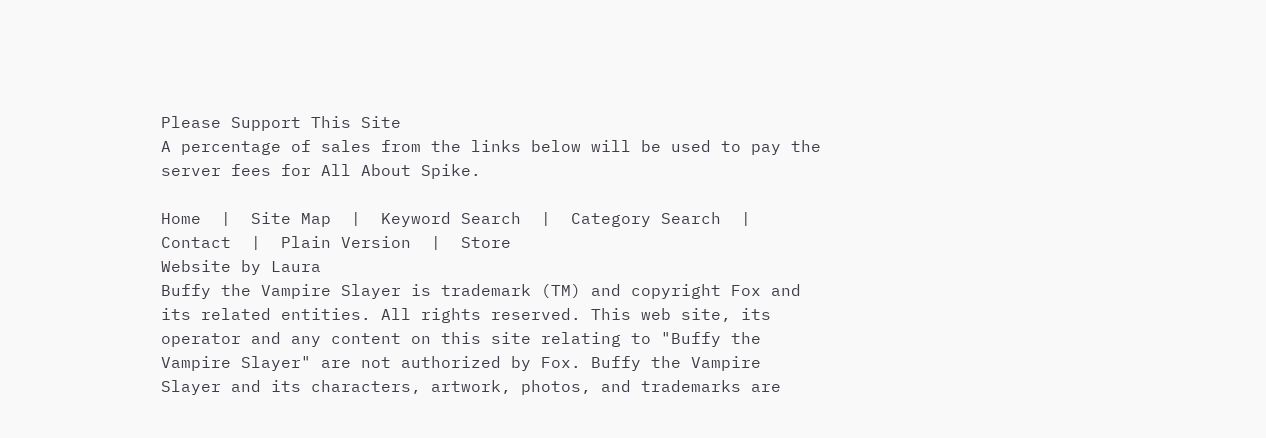Please Support This Site
A percentage of sales from the links below will be used to pay the server fees for All About Spike.

Home  |  Site Map  |  Keyword Search  |  Category Search  |  Contact  |  Plain Version  |  Store
Website by Laura
Buffy the Vampire Slayer is trademark (TM) and copyright Fox and its related entities. All rights reserved. This web site, its operator and any content on this site relating to "Buffy the Vampire Slayer" are not authorized by Fox. Buffy the Vampire Slayer and its characters, artwork, photos, and trademarks are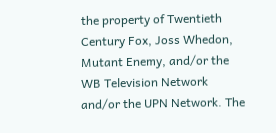the property of Twentieth Century Fox, Joss Whedon, Mutant Enemy, and/or the WB Television Network and/or the UPN Network. The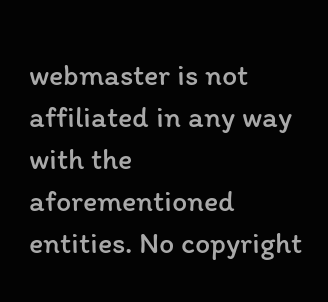webmaster is not affiliated in any way with the aforementioned entities. No copyright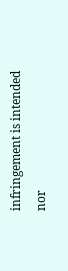infringement is intended nor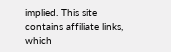implied. This site contains affiliate links, which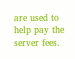are used to help pay the server fees.